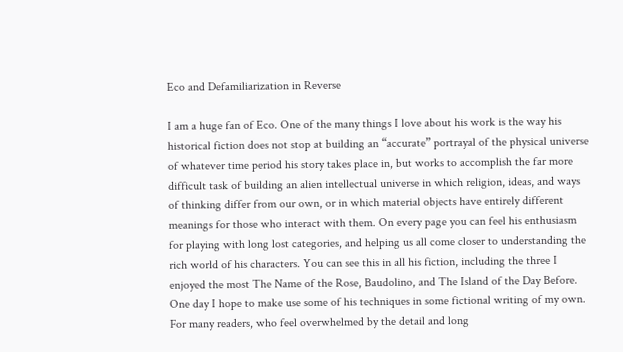Eco and Defamiliarization in Reverse

I am a huge fan of Eco. One of the many things I love about his work is the way his historical fiction does not stop at building an “accurate” portrayal of the physical universe of whatever time period his story takes place in, but works to accomplish the far more difficult task of building an alien intellectual universe in which religion, ideas, and ways of thinking differ from our own, or in which material objects have entirely different meanings for those who interact with them. On every page you can feel his enthusiasm for playing with long lost categories, and helping us all come closer to understanding the rich world of his characters. You can see this in all his fiction, including the three I enjoyed the most The Name of the Rose, Baudolino, and The Island of the Day Before. One day I hope to make use some of his techniques in some fictional writing of my own. For many readers, who feel overwhelmed by the detail and long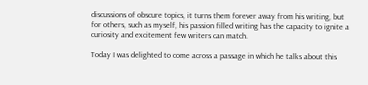discussions of obscure topics, it turns them forever away from his writing, but for others, such as myself, his passion filled writing has the capacity to ignite a curiosity and excitement few writers can match.

Today I was delighted to come across a passage in which he talks about this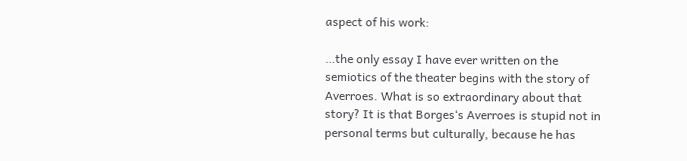aspect of his work:

…the only essay I have ever written on the semiotics of the theater begins with the story of Averroes. What is so extraordinary about that story? It is that Borges‘s Averroes is stupid not in personal terms but culturally, because he has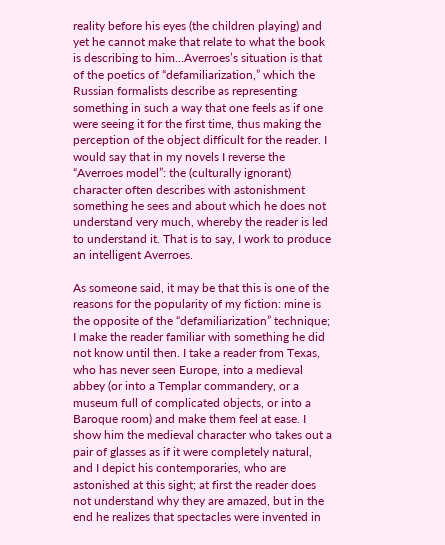reality before his eyes (the children playing) and yet he cannot make that relate to what the book is describing to him…Averroes’s situation is that of the poetics of “defamiliarization,” which the Russian formalists describe as representing something in such a way that one feels as if one were seeing it for the first time, thus making the perception of the object difficult for the reader. I would say that in my novels I reverse the “Averroes model”: the (culturally ignorant) character often describes with astonishment something he sees and about which he does not understand very much, whereby the reader is led to understand it. That is to say, I work to produce an intelligent Averroes.

As someone said, it may be that this is one of the reasons for the popularity of my fiction: mine is the opposite of the “defamiliarization” technique; I make the reader familiar with something he did not know until then. I take a reader from Texas, who has never seen Europe, into a medieval abbey (or into a Templar commandery, or a museum full of complicated objects, or into a Baroque room) and make them feel at ease. I show him the medieval character who takes out a pair of glasses as if it were completely natural, and I depict his contemporaries, who are astonished at this sight; at first the reader does not understand why they are amazed, but in the end he realizes that spectacles were invented in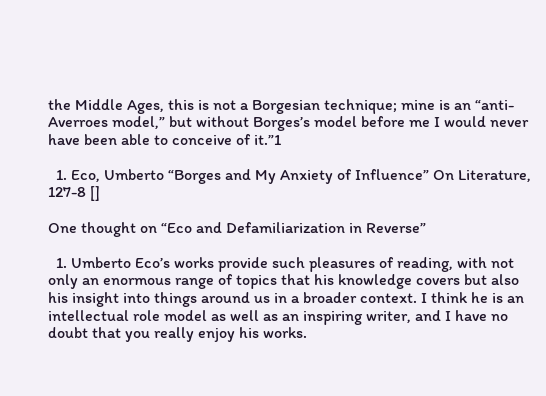the Middle Ages, this is not a Borgesian technique; mine is an “anti-Averroes model,” but without Borges’s model before me I would never have been able to conceive of it.”1

  1. Eco, Umberto “Borges and My Anxiety of Influence” On Literature, 127-8 []

One thought on “Eco and Defamiliarization in Reverse”

  1. Umberto Eco’s works provide such pleasures of reading, with not only an enormous range of topics that his knowledge covers but also his insight into things around us in a broader context. I think he is an intellectual role model as well as an inspiring writer, and I have no doubt that you really enjoy his works.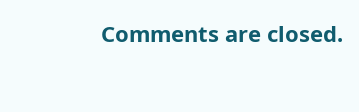Comments are closed.